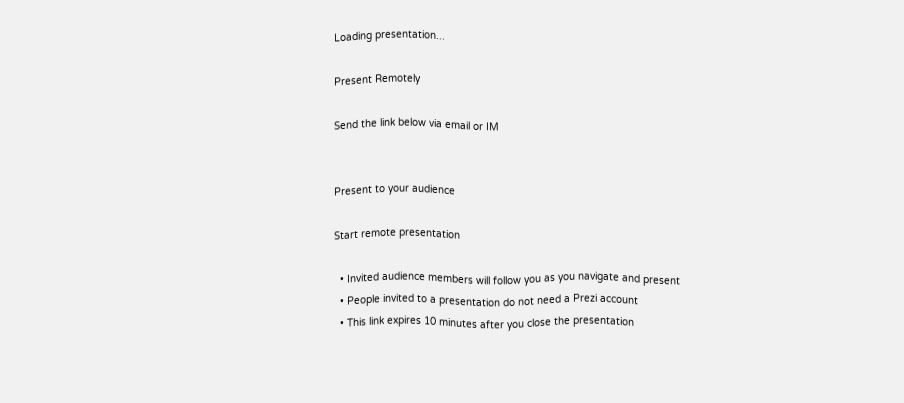Loading presentation...

Present Remotely

Send the link below via email or IM


Present to your audience

Start remote presentation

  • Invited audience members will follow you as you navigate and present
  • People invited to a presentation do not need a Prezi account
  • This link expires 10 minutes after you close the presentation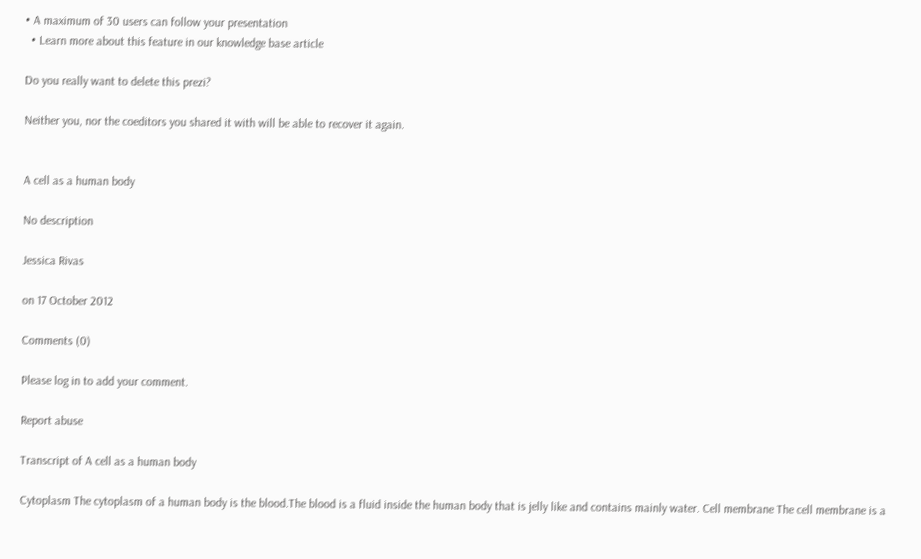• A maximum of 30 users can follow your presentation
  • Learn more about this feature in our knowledge base article

Do you really want to delete this prezi?

Neither you, nor the coeditors you shared it with will be able to recover it again.


A cell as a human body

No description

Jessica Rivas

on 17 October 2012

Comments (0)

Please log in to add your comment.

Report abuse

Transcript of A cell as a human body

Cytoplasm The cytoplasm of a human body is the blood.The blood is a fluid inside the human body that is jelly like and contains mainly water. Cell membrane The cell membrane is a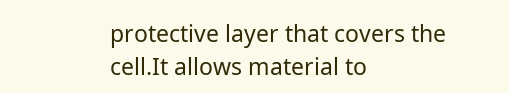protective layer that covers the cell.It allows material to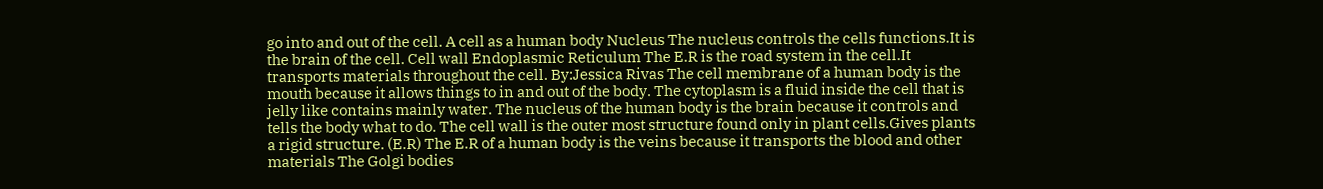go into and out of the cell. A cell as a human body Nucleus The nucleus controls the cells functions.It is the brain of the cell. Cell wall Endoplasmic Reticulum The E.R is the road system in the cell.It transports materials throughout the cell. By:Jessica Rivas The cell membrane of a human body is the mouth because it allows things to in and out of the body. The cytoplasm is a fluid inside the cell that is jelly like contains mainly water. The nucleus of the human body is the brain because it controls and tells the body what to do. The cell wall is the outer most structure found only in plant cells.Gives plants a rigid structure. (E.R) The E.R of a human body is the veins because it transports the blood and other materials The Golgi bodies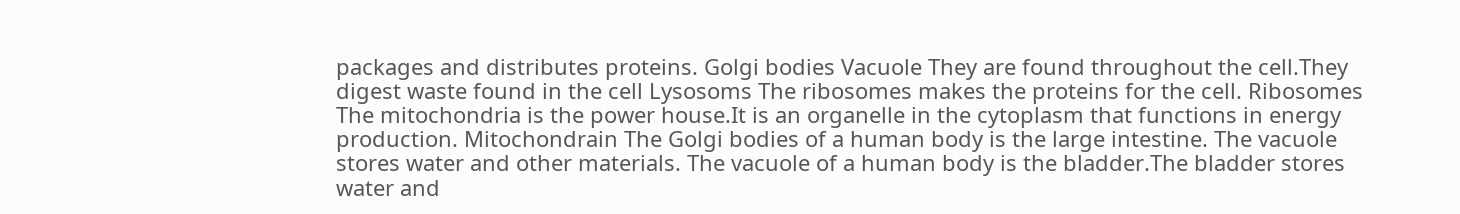packages and distributes proteins. Golgi bodies Vacuole They are found throughout the cell.They digest waste found in the cell Lysosoms The ribosomes makes the proteins for the cell. Ribosomes The mitochondria is the power house.It is an organelle in the cytoplasm that functions in energy production. Mitochondrain The Golgi bodies of a human body is the large intestine. The vacuole stores water and other materials. The vacuole of a human body is the bladder.The bladder stores water and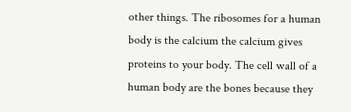other things. The ribosomes for a human body is the calcium the calcium gives proteins to your body. The cell wall of a human body are the bones because they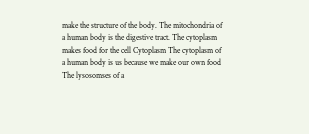make the structure of the body. The mitochondria of a human body is the digestive tract. The cytoplasm makes food for the cell Cytoplasm The cytoplasm of a human body is us because we make our own food The lysosomses of a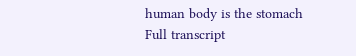human body is the stomach
Full transcript